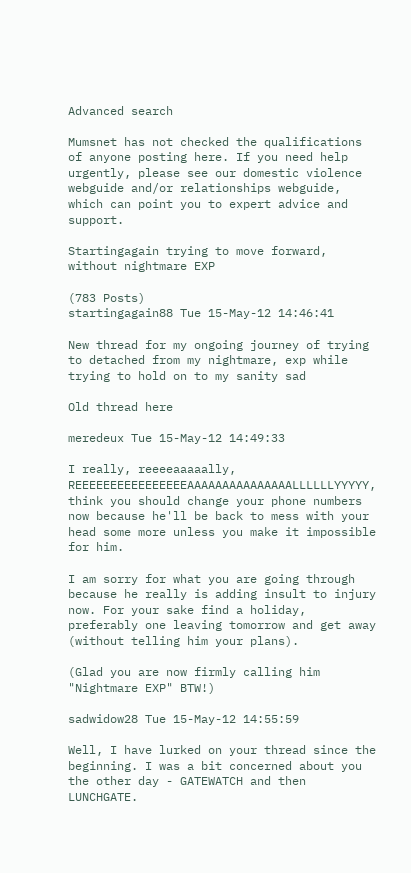Advanced search

Mumsnet has not checked the qualifications of anyone posting here. If you need help urgently, please see our domestic violence webguide and/or relationships webguide, which can point you to expert advice and support.

Startingagain trying to move forward, without nightmare EXP

(783 Posts)
startingagain88 Tue 15-May-12 14:46:41

New thread for my ongoing journey of trying to detached from my nightmare, exp while trying to hold on to my sanity sad

Old thread here

meredeux Tue 15-May-12 14:49:33

I really, reeeeaaaaally, REEEEEEEEEEEEEEEEAAAAAAAAAAAAAAALLLLLLYYYYY, think you should change your phone numbers now because he'll be back to mess with your head some more unless you make it impossible for him.

I am sorry for what you are going through because he really is adding insult to injury now. For your sake find a holiday, preferably one leaving tomorrow and get away (without telling him your plans).

(Glad you are now firmly calling him "Nightmare EXP" BTW!)

sadwidow28 Tue 15-May-12 14:55:59

Well, I have lurked on your thread since the beginning. I was a bit concerned about you the other day - GATEWATCH and then LUNCHGATE.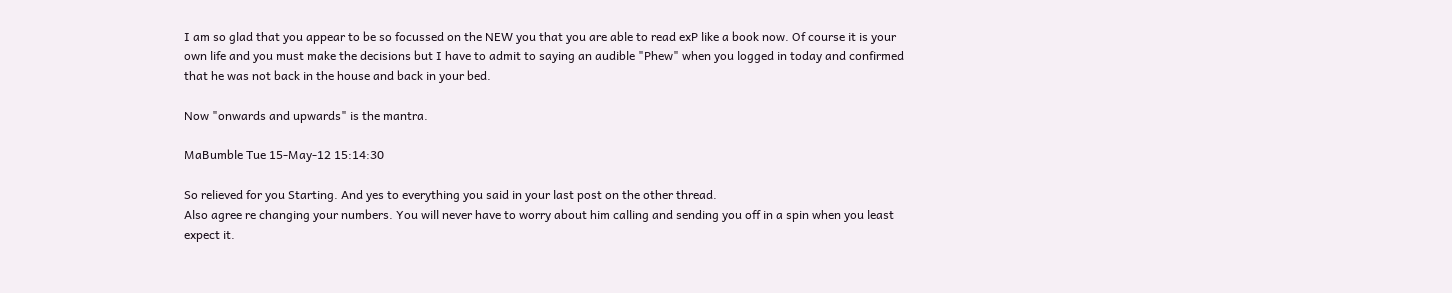I am so glad that you appear to be so focussed on the NEW you that you are able to read exP like a book now. Of course it is your own life and you must make the decisions but I have to admit to saying an audible "Phew" when you logged in today and confirmed that he was not back in the house and back in your bed.

Now "onwards and upwards" is the mantra.

MaBumble Tue 15-May-12 15:14:30

So relieved for you Starting. And yes to everything you said in your last post on the other thread.
Also agree re changing your numbers. You will never have to worry about him calling and sending you off in a spin when you least expect it.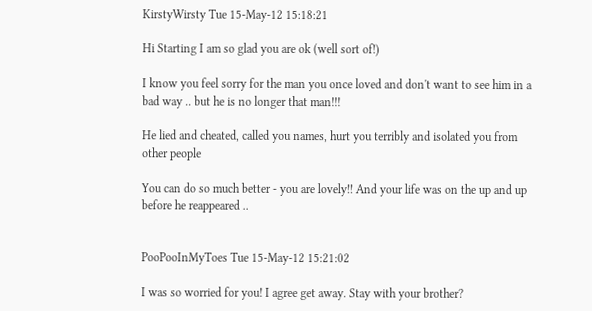KirstyWirsty Tue 15-May-12 15:18:21

Hi Starting I am so glad you are ok (well sort of!)

I know you feel sorry for the man you once loved and don't want to see him in a bad way .. but he is no longer that man!!!

He lied and cheated, called you names, hurt you terribly and isolated you from other people

You can do so much better - you are lovely!! And your life was on the up and up before he reappeared ..


PooPooInMyToes Tue 15-May-12 15:21:02

I was so worried for you! I agree get away. Stay with your brother?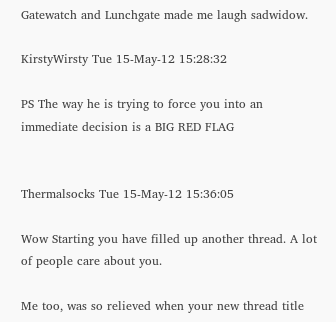Gatewatch and Lunchgate made me laugh sadwidow.

KirstyWirsty Tue 15-May-12 15:28:32

PS The way he is trying to force you into an immediate decision is a BIG RED FLAG


Thermalsocks Tue 15-May-12 15:36:05

Wow Starting you have filled up another thread. A lot of people care about you.

Me too, was so relieved when your new thread title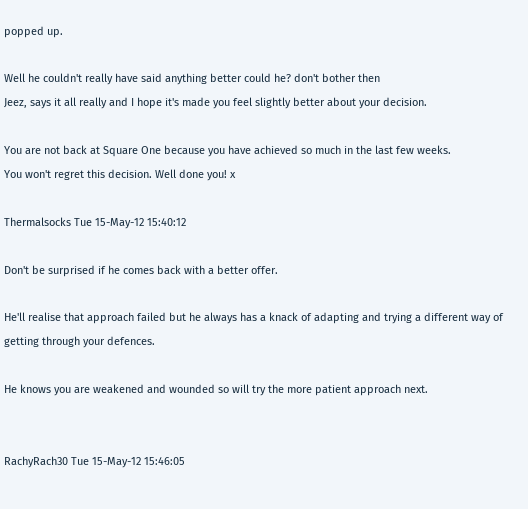popped up.

Well he couldn't really have said anything better could he? don't bother then
Jeez, says it all really and I hope it's made you feel slightly better about your decision.

You are not back at Square One because you have achieved so much in the last few weeks.
You won't regret this decision. Well done you! x

Thermalsocks Tue 15-May-12 15:40:12

Don't be surprised if he comes back with a better offer.

He'll realise that approach failed but he always has a knack of adapting and trying a different way of getting through your defences.

He knows you are weakened and wounded so will try the more patient approach next.


RachyRach30 Tue 15-May-12 15:46:05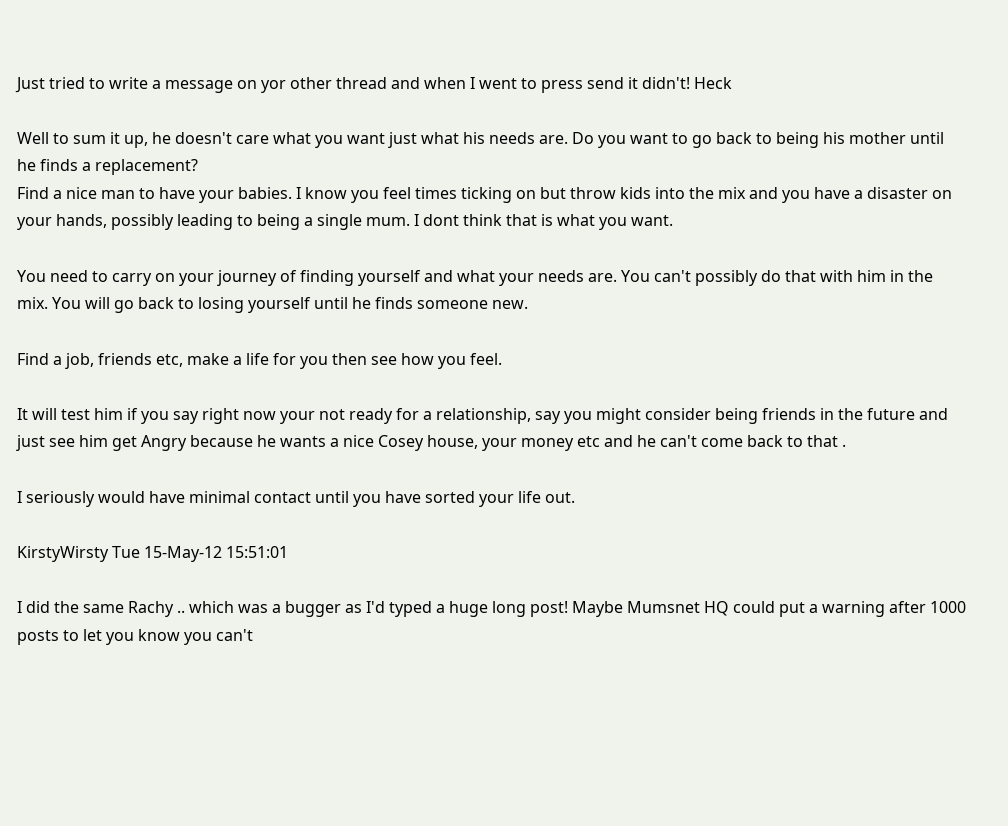Just tried to write a message on yor other thread and when I went to press send it didn't! Heck

Well to sum it up, he doesn't care what you want just what his needs are. Do you want to go back to being his mother until he finds a replacement?
Find a nice man to have your babies. I know you feel times ticking on but throw kids into the mix and you have a disaster on your hands, possibly leading to being a single mum. I dont think that is what you want.

You need to carry on your journey of finding yourself and what your needs are. You can't possibly do that with him in the mix. You will go back to losing yourself until he finds someone new.

Find a job, friends etc, make a life for you then see how you feel.

It will test him if you say right now your not ready for a relationship, say you might consider being friends in the future and just see him get Angry because he wants a nice Cosey house, your money etc and he can't come back to that .

I seriously would have minimal contact until you have sorted your life out.

KirstyWirsty Tue 15-May-12 15:51:01

I did the same Rachy .. which was a bugger as I'd typed a huge long post! Maybe Mumsnet HQ could put a warning after 1000 posts to let you know you can't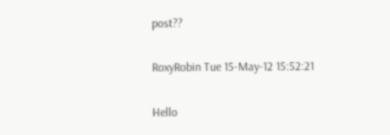post??

RoxyRobin Tue 15-May-12 15:52:21

Hello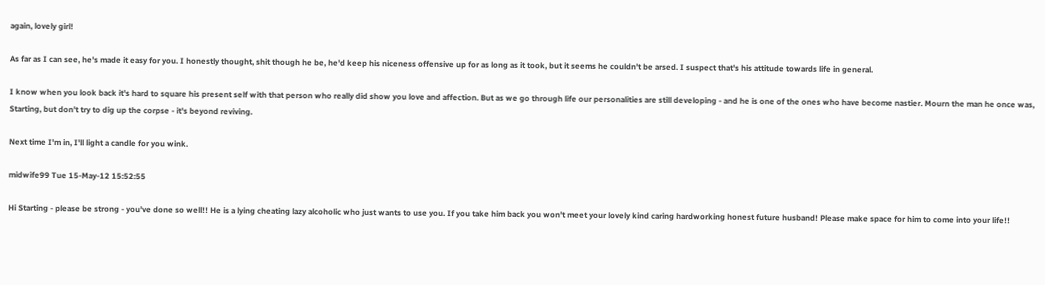again, lovely girl!

As far as I can see, he's made it easy for you. I honestly thought, shit though he be, he'd keep his niceness offensive up for as long as it took, but it seems he couldn't be arsed. I suspect that's his attitude towards life in general.

I know when you look back it's hard to square his present self with that person who really did show you love and affection. But as we go through life our personalities are still developing - and he is one of the ones who have become nastier. Mourn the man he once was, Starting, but don't try to dig up the corpse - it's beyond reviving.

Next time I'm in, I'll light a candle for you wink.

midwife99 Tue 15-May-12 15:52:55

Hi Starting - please be strong - you've done so well!! He is a lying cheating lazy alcoholic who just wants to use you. If you take him back you won't meet your lovely kind caring hardworking honest future husband! Please make space for him to come into your life!!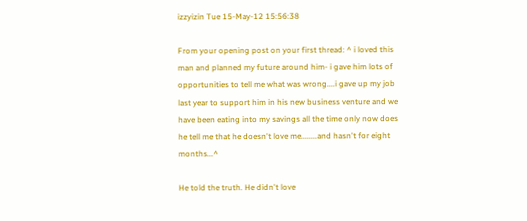izzyizin Tue 15-May-12 15:56:38

From your opening post on your first thread: ^ i loved this man and planned my future around him- i gave him lots of opportunities to tell me what was wrong....i gave up my job last year to support him in his new business venture and we have been eating into my savings all the time only now does he tell me that he doesn't love me........and hasn't for eight months...^

He told the truth. He didn't love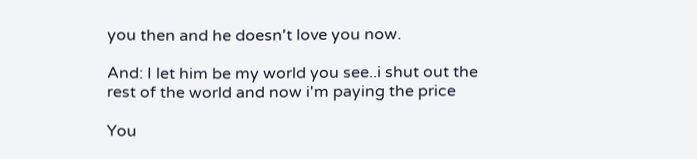you then and he doesn't love you now.

And: I let him be my world you see..i shut out the rest of the world and now i'm paying the price

You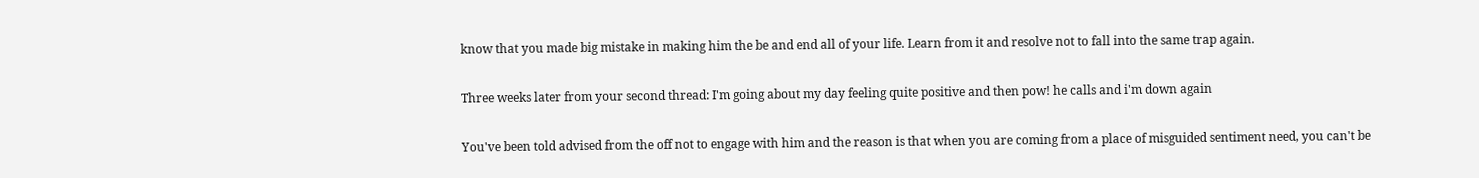know that you made big mistake in making him the be and end all of your life. Learn from it and resolve not to fall into the same trap again.

Three weeks later from your second thread: I'm going about my day feeling quite positive and then pow! he calls and i'm down again

You've been told advised from the off not to engage with him and the reason is that when you are coming from a place of misguided sentiment need, you can't be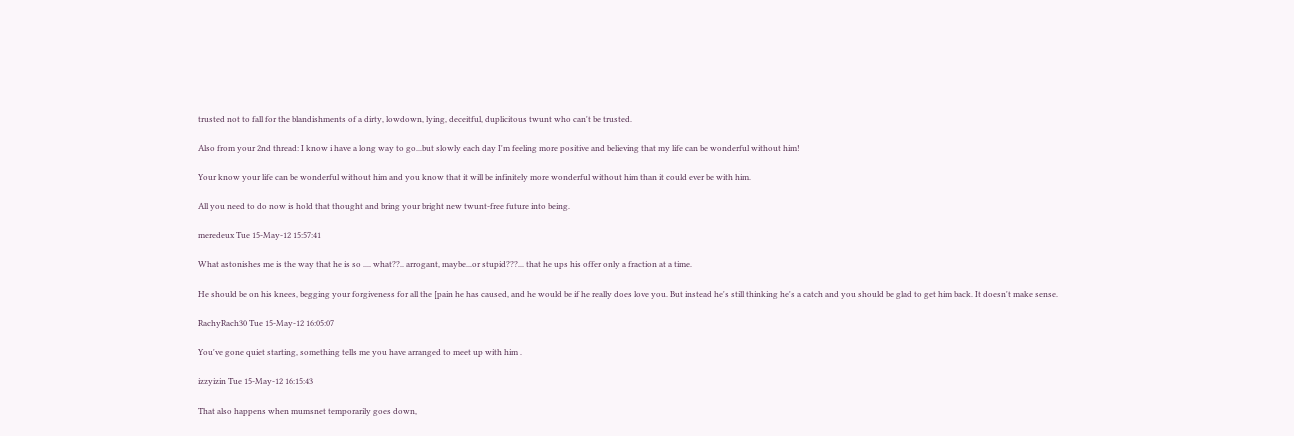trusted not to fall for the blandishments of a dirty, lowdown, lying, deceitful, duplicitous twunt who can't be trusted.

Also from your 2nd thread: I know i have a long way to go...but slowly each day I'm feeling more positive and believing that my life can be wonderful without him!

Your know your life can be wonderful without him and you know that it will be infinitely more wonderful without him than it could ever be with him.

All you need to do now is hold that thought and bring your bright new twunt-free future into being.

meredeux Tue 15-May-12 15:57:41

What astonishes me is the way that he is so .... what??.. arrogant, maybe...or stupid???... that he ups his offer only a fraction at a time.

He should be on his knees, begging your forgiveness for all the [pain he has caused, and he would be if he really does love you. But instead he's still thinking he's a catch and you should be glad to get him back. It doesn't make sense.

RachyRach30 Tue 15-May-12 16:05:07

You've gone quiet starting, something tells me you have arranged to meet up with him .

izzyizin Tue 15-May-12 16:15:43

That also happens when mumsnet temporarily goes down,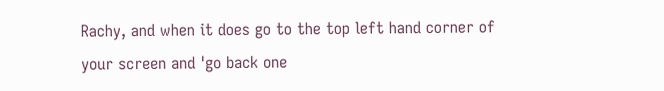Rachy, and when it does go to the top left hand corner of your screen and 'go back one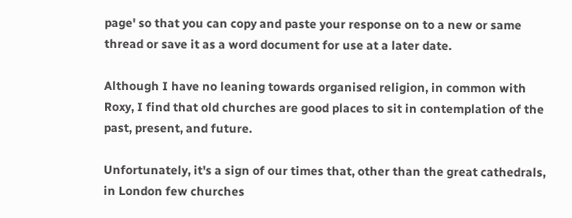page' so that you can copy and paste your response on to a new or same thread or save it as a word document for use at a later date.

Although I have no leaning towards organised religion, in common with Roxy, I find that old churches are good places to sit in contemplation of the past, present, and future.

Unfortunately, it's a sign of our times that, other than the great cathedrals, in London few churches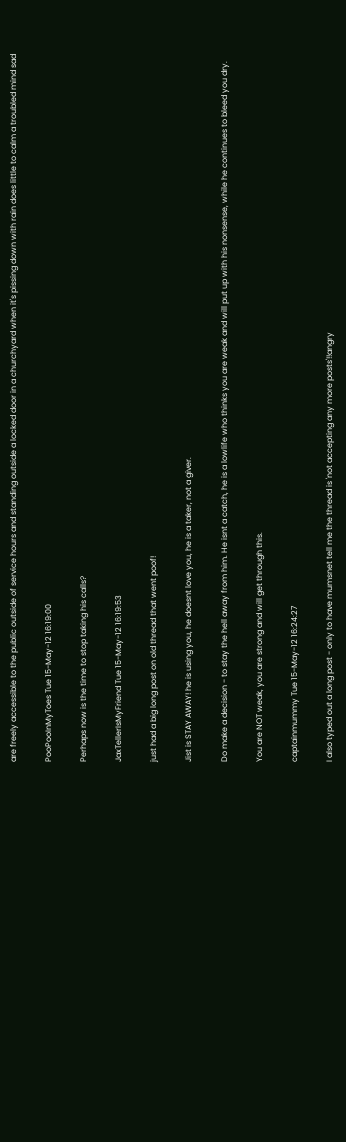are freely accessible to the public outside of service hours and standing outside a locked door in a churchyard when it's pissing down with rain does little to calm a troubled mind sad

PooPooInMyToes Tue 15-May-12 16:19:00

Perhaps now is the time to stop taking his calls?

JaxTellerIsMyFriend Tue 15-May-12 16:19:53

just had a big long post on old thread that went poof!

Jist is STAY AWAY! he is using you, he doesnt love you, he is a taker, not a giver.

Do make a decision - to stay the hell away from him. He isnt a catch, he is a lowlife who thinks you are weak and will put up with his nonsense, while he continues to bleed you dry.

You are NOT weak, you are strong and will get through this.

captainmummy Tue 15-May-12 16:24:27

I also typed out a long post - only to have mumsnet tell me the thread is 'not accepting any more posts'!!angry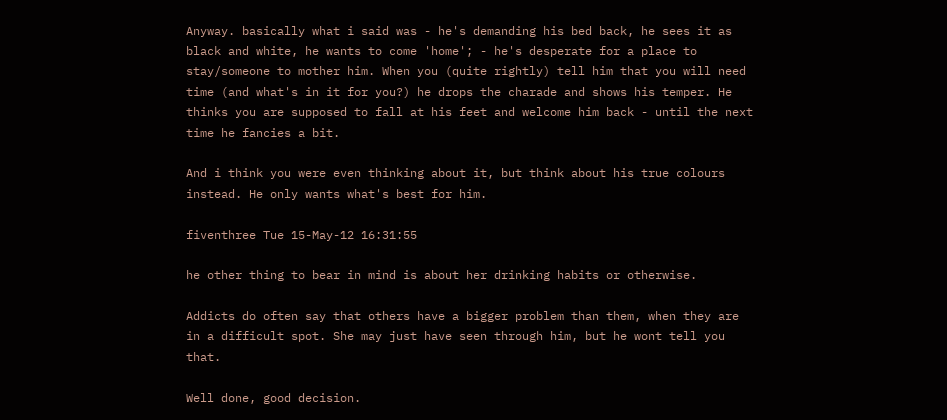Anyway. basically what i said was - he's demanding his bed back, he sees it as black and white, he wants to come 'home'; - he's desperate for a place to stay/someone to mother him. When you (quite rightly) tell him that you will need time (and what's in it for you?) he drops the charade and shows his temper. He thinks you are supposed to fall at his feet and welcome him back - until the next time he fancies a bit.

And i think you were even thinking about it, but think about his true colours instead. He only wants what's best for him.

fiventhree Tue 15-May-12 16:31:55

he other thing to bear in mind is about her drinking habits or otherwise.

Addicts do often say that others have a bigger problem than them, when they are in a difficult spot. She may just have seen through him, but he wont tell you that.

Well done, good decision.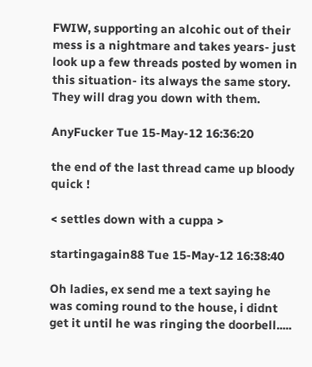FWIW, supporting an alcohic out of their mess is a nightmare and takes years- just look up a few threads posted by women in this situation- its always the same story. They will drag you down with them.

AnyFucker Tue 15-May-12 16:36:20

the end of the last thread came up bloody quick !

< settles down with a cuppa >

startingagain88 Tue 15-May-12 16:38:40

Oh ladies, ex send me a text saying he was coming round to the house, i didnt get it until he was ringing the doorbell.....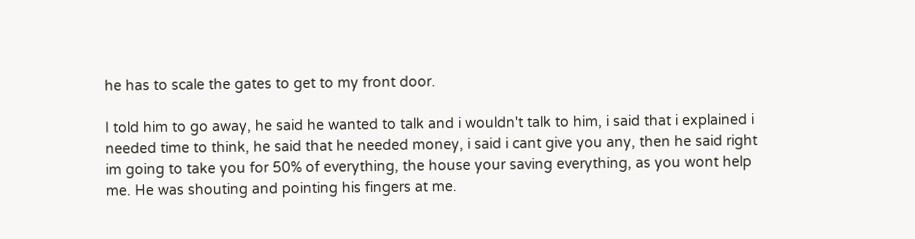he has to scale the gates to get to my front door.

I told him to go away, he said he wanted to talk and i wouldn't talk to him, i said that i explained i needed time to think, he said that he needed money, i said i cant give you any, then he said right im going to take you for 50% of everything, the house your saving everything, as you wont help me. He was shouting and pointing his fingers at me.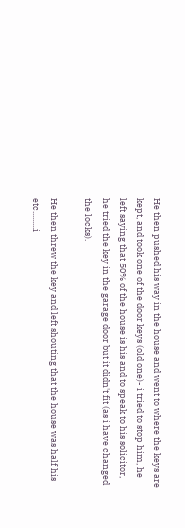He then pushed his way in the house and went to where the keys are kept, and took one of the door keys (old one)- i tried to stop him, he left saying that 50% of the house is his and to speak to his solicitor, he tried the key in the garage door but it didn't fit (as i have changed the locks).

He then threw the key and left shouting that the house was half his etc.........i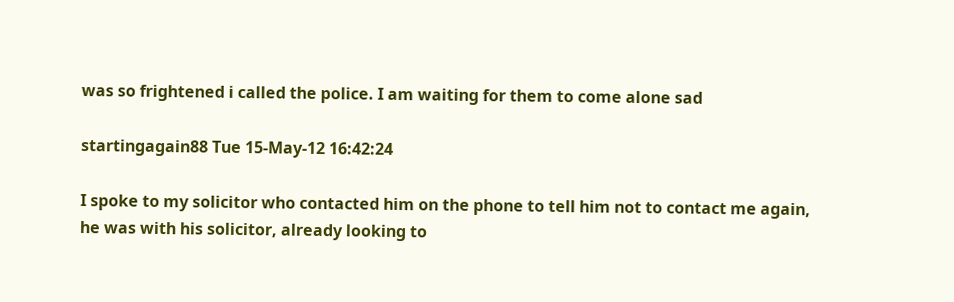was so frightened i called the police. I am waiting for them to come alone sad

startingagain88 Tue 15-May-12 16:42:24

I spoke to my solicitor who contacted him on the phone to tell him not to contact me again, he was with his solicitor, already looking to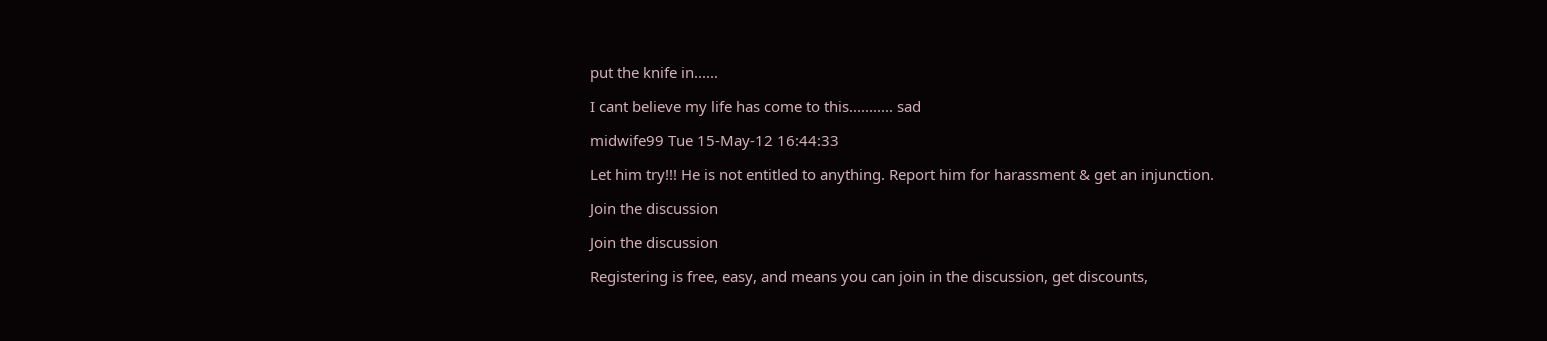put the knife in......

I cant believe my life has come to this........... sad

midwife99 Tue 15-May-12 16:44:33

Let him try!!! He is not entitled to anything. Report him for harassment & get an injunction.

Join the discussion

Join the discussion

Registering is free, easy, and means you can join in the discussion, get discounts,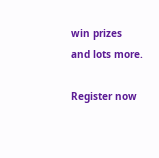win prizes and lots more.

Register now